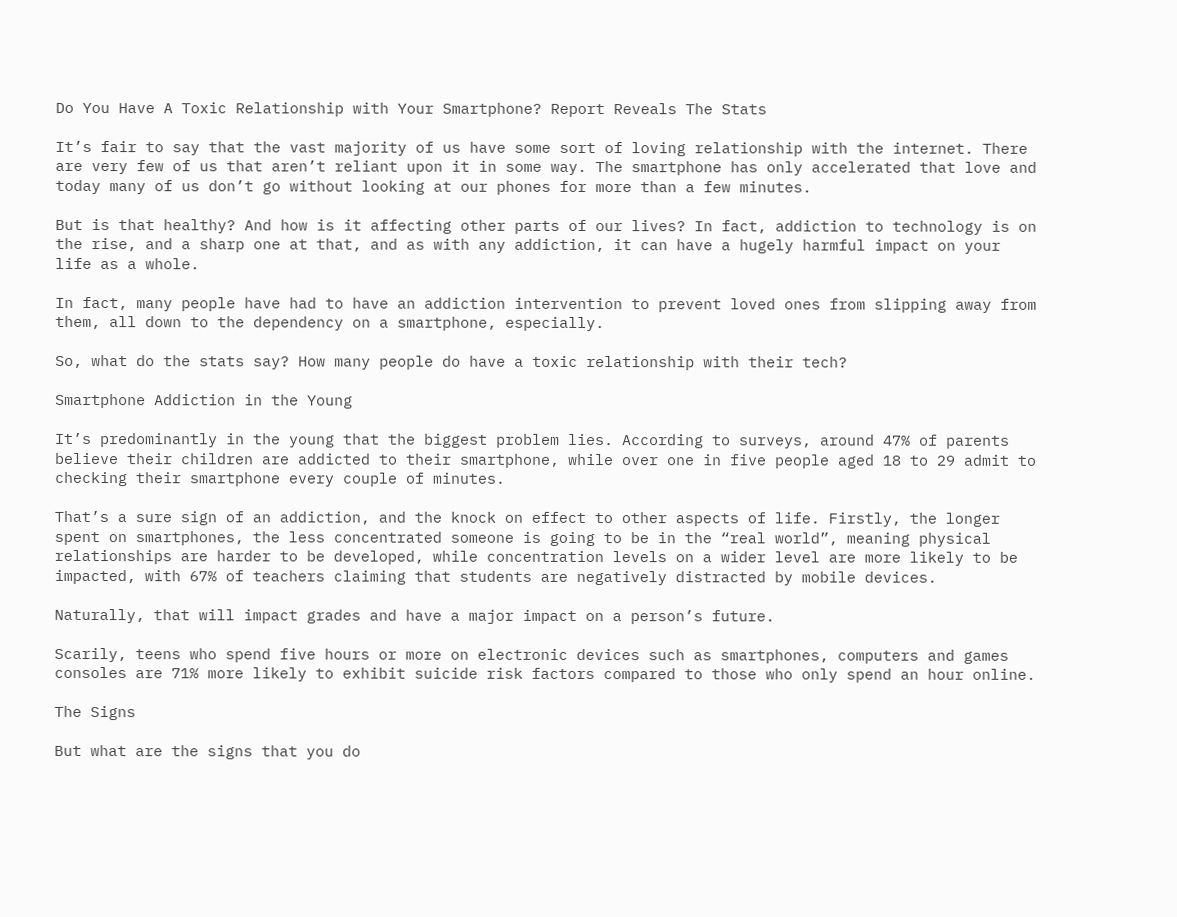Do You Have A Toxic Relationship with Your Smartphone? Report Reveals The Stats

It’s fair to say that the vast majority of us have some sort of loving relationship with the internet. There are very few of us that aren’t reliant upon it in some way. The smartphone has only accelerated that love and today many of us don’t go without looking at our phones for more than a few minutes.

But is that healthy? And how is it affecting other parts of our lives? In fact, addiction to technology is on the rise, and a sharp one at that, and as with any addiction, it can have a hugely harmful impact on your life as a whole.

In fact, many people have had to have an addiction intervention to prevent loved ones from slipping away from them, all down to the dependency on a smartphone, especially.

So, what do the stats say? How many people do have a toxic relationship with their tech?

Smartphone Addiction in the Young

It’s predominantly in the young that the biggest problem lies. According to surveys, around 47% of parents believe their children are addicted to their smartphone, while over one in five people aged 18 to 29 admit to checking their smartphone every couple of minutes.

That’s a sure sign of an addiction, and the knock on effect to other aspects of life. Firstly, the longer spent on smartphones, the less concentrated someone is going to be in the “real world”, meaning physical relationships are harder to be developed, while concentration levels on a wider level are more likely to be impacted, with 67% of teachers claiming that students are negatively distracted by mobile devices.

Naturally, that will impact grades and have a major impact on a person’s future.

Scarily, teens who spend five hours or more on electronic devices such as smartphones, computers and games consoles are 71% more likely to exhibit suicide risk factors compared to those who only spend an hour online.

The Signs

But what are the signs that you do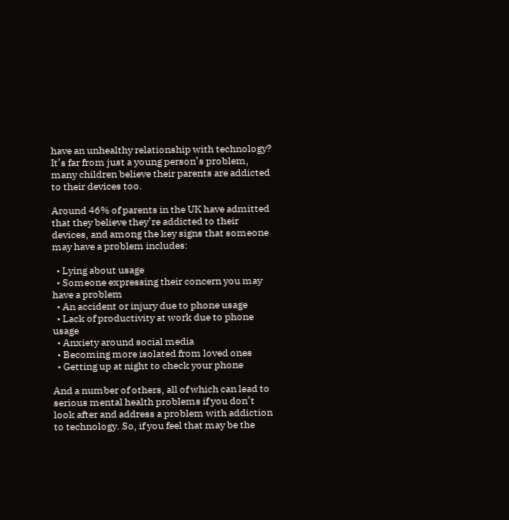have an unhealthy relationship with technology? It’s far from just a young person’s problem, many children believe their parents are addicted to their devices too.

Around 46% of parents in the UK have admitted that they believe they’re addicted to their devices, and among the key signs that someone may have a problem includes:

  • Lying about usage
  • Someone expressing their concern you may have a problem
  • An accident or injury due to phone usage
  • Lack of productivity at work due to phone usage
  • Anxiety around social media
  • Becoming more isolated from loved ones
  • Getting up at night to check your phone

And a number of others, all of which can lead to serious mental health problems if you don’t look after and address a problem with addiction to technology. So, if you feel that may be the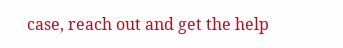case, reach out and get the help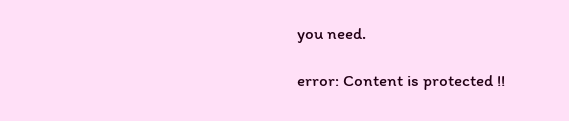you need.

error: Content is protected !!